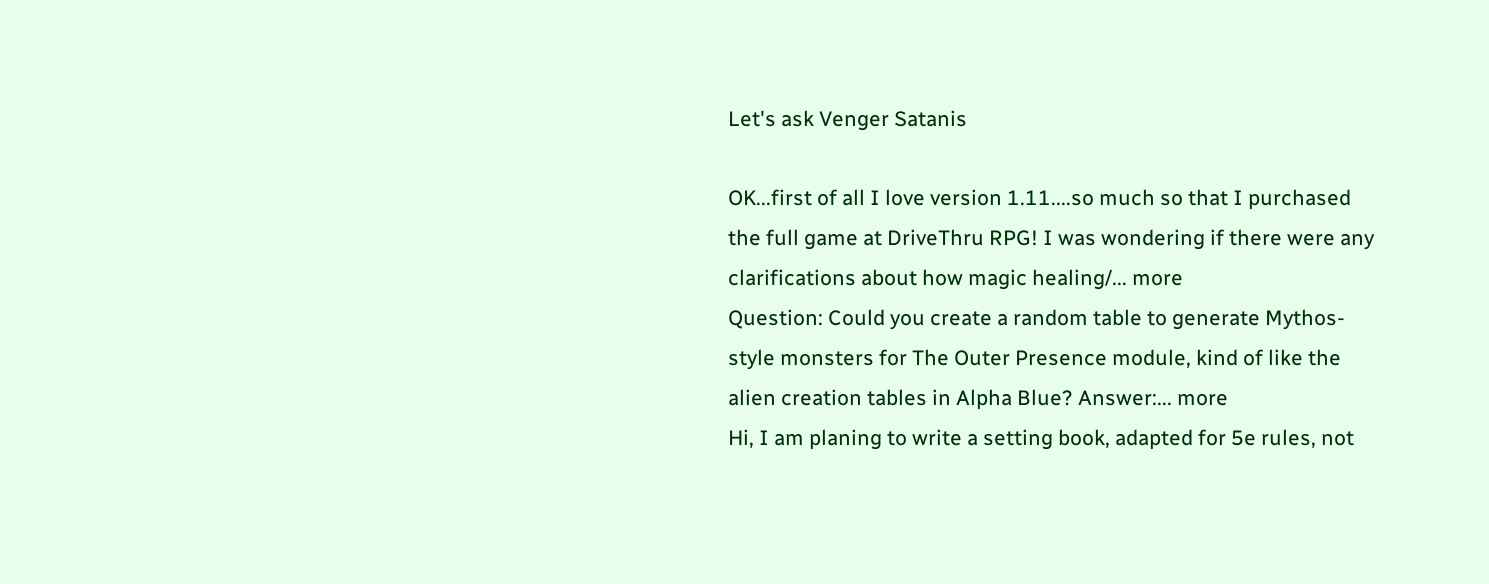Let's ask Venger Satanis

OK...first of all I love version 1.11....so much so that I purchased the full game at DriveThru RPG! I was wondering if there were any clarifications about how magic healing/... more
Question: Could you create a random table to generate Mythos-style monsters for The Outer Presence module, kind of like the alien creation tables in Alpha Blue? Answer:... more
Hi, I am planing to write a setting book, adapted for 5e rules, not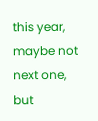this year, maybe not next one, but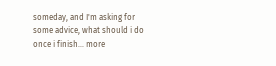someday, and I'm asking for some advice, what should i do once i finish... more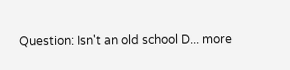Question: Isn't an old school D... more